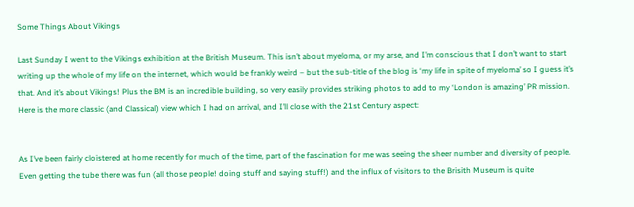Some Things About Vikings

Last Sunday I went to the Vikings exhibition at the British Museum. This isn’t about myeloma, or my arse, and I’m conscious that I don’t want to start writing up the whole of my life on the internet, which would be frankly weird – but the sub-title of the blog is ‘my life in spite of myeloma’ so I guess it’s that. And it’s about Vikings! Plus the BM is an incredible building, so very easily provides striking photos to add to my ‘London is amazing’ PR mission. Here is the more classic (and Classical) view which I had on arrival, and I’ll close with the 21st Century aspect:


As I’ve been fairly cloistered at home recently for much of the time, part of the fascination for me was seeing the sheer number and diversity of people. Even getting the tube there was fun (all those people! doing stuff and saying stuff!) and the influx of visitors to the Brisith Museum is quite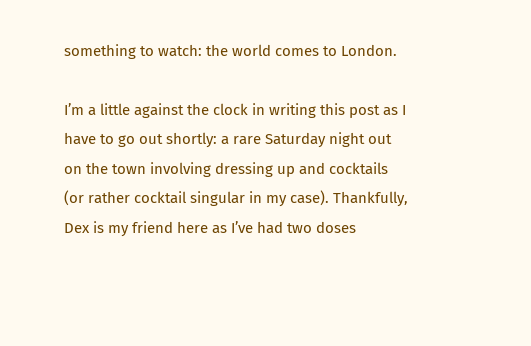something to watch: the world comes to London.

I’m a little against the clock in writing this post as I have to go out shortly: a rare Saturday night out on the town involving dressing up and cocktails (or rather cocktail singular in my case). Thankfully, Dex is my friend here as I’ve had two doses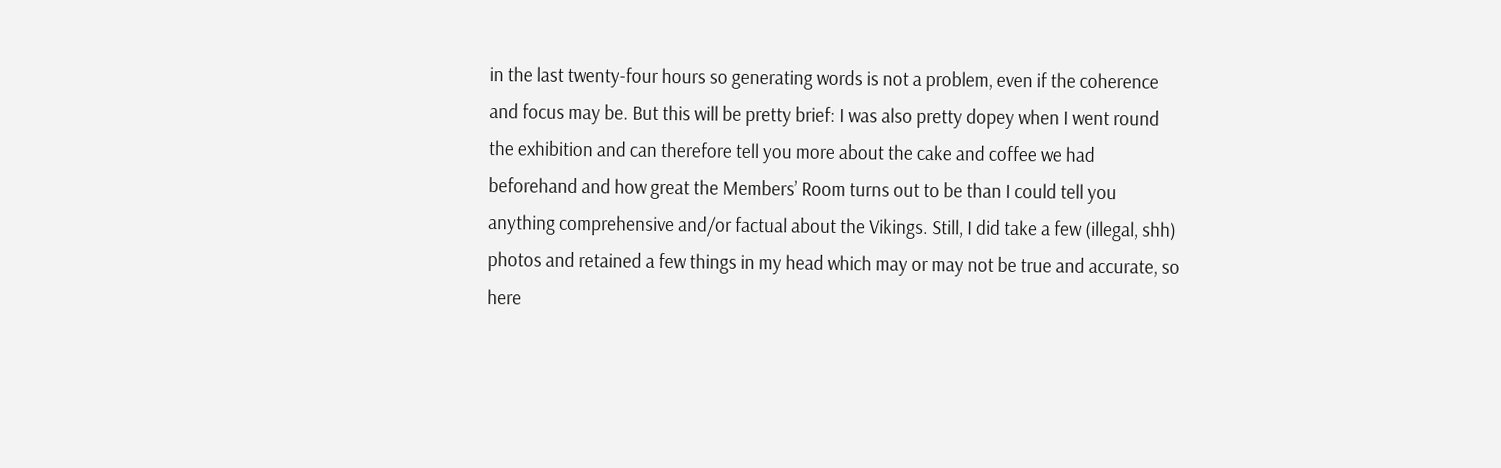in the last twenty-four hours so generating words is not a problem, even if the coherence and focus may be. But this will be pretty brief: I was also pretty dopey when I went round the exhibition and can therefore tell you more about the cake and coffee we had beforehand and how great the Members’ Room turns out to be than I could tell you anything comprehensive and/or factual about the Vikings. Still, I did take a few (illegal, shh) photos and retained a few things in my head which may or may not be true and accurate, so here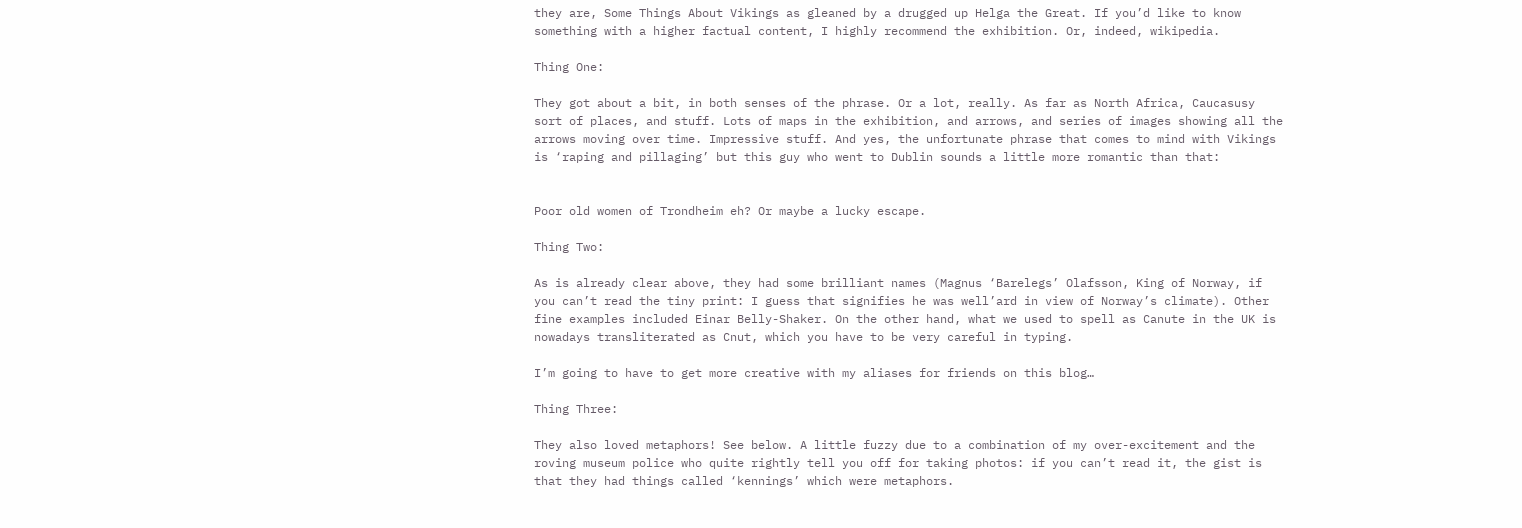they are, Some Things About Vikings as gleaned by a drugged up Helga the Great. If you’d like to know something with a higher factual content, I highly recommend the exhibition. Or, indeed, wikipedia.

Thing One:

They got about a bit, in both senses of the phrase. Or a lot, really. As far as North Africa, Caucasusy sort of places, and stuff. Lots of maps in the exhibition, and arrows, and series of images showing all the arrows moving over time. Impressive stuff. And yes, the unfortunate phrase that comes to mind with Vikings is ‘raping and pillaging’ but this guy who went to Dublin sounds a little more romantic than that:


Poor old women of Trondheim eh? Or maybe a lucky escape.

Thing Two:

As is already clear above, they had some brilliant names (Magnus ‘Barelegs’ Olafsson, King of Norway, if you can’t read the tiny print: I guess that signifies he was well’ard in view of Norway’s climate). Other fine examples included Einar Belly-Shaker. On the other hand, what we used to spell as Canute in the UK is nowadays transliterated as Cnut, which you have to be very careful in typing.

I’m going to have to get more creative with my aliases for friends on this blog…

Thing Three:

They also loved metaphors! See below. A little fuzzy due to a combination of my over-excitement and the roving museum police who quite rightly tell you off for taking photos: if you can’t read it, the gist is that they had things called ‘kennings’ which were metaphors.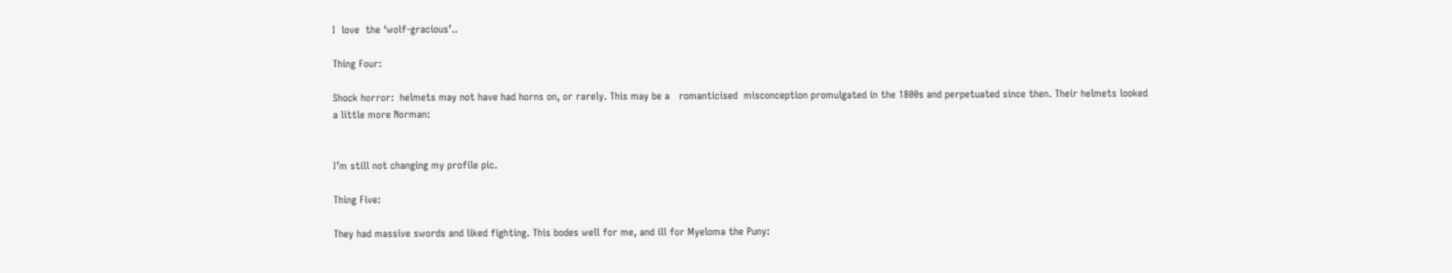I  love  the ‘wolf-gracious’..

Thing Four:

Shock horror:  helmets may not have had horns on, or rarely. This may be a   romanticised  misconception promulgated in the 1800s and perpetuated since then. Their helmets looked a little more Norman:


I’m still not changing my profile pic.

Thing Five:

They had massive swords and liked fighting. This bodes well for me, and ill for Myeloma the Puny: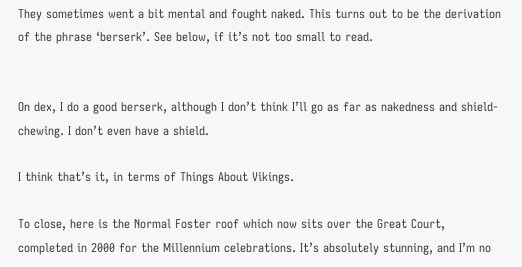They sometimes went a bit mental and fought naked. This turns out to be the derivation of the phrase ‘berserk’. See below, if it’s not too small to read.


On dex, I do a good berserk, although I don’t think I’ll go as far as nakedness and shield-chewing. I don’t even have a shield.

I think that’s it, in terms of Things About Vikings.

To close, here is the Normal Foster roof which now sits over the Great Court, completed in 2000 for the Millennium celebrations. It’s absolutely stunning, and I’m no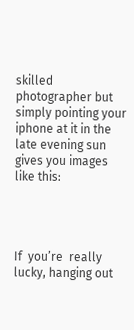skilled photographer but simply pointing your iphone at it in the late evening sun gives you images like this:




If  you’re  really lucky, hanging out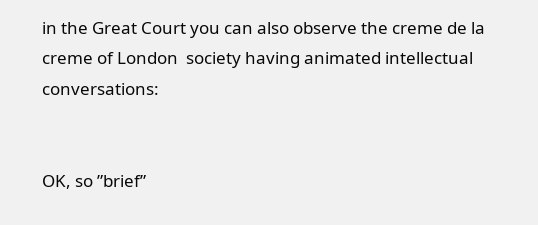in the Great Court you can also observe the creme de la creme of London  society having animated intellectual conversations:


OK, so ”brief”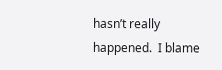hasn’t really happened.  I blame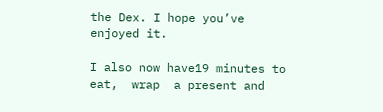the Dex. I hope you’ve enjoyed it.

I also now have19 minutes to eat,  wrap  a present and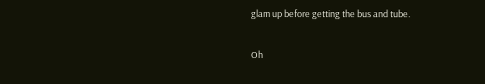glam up before getting the bus and tube.

Oh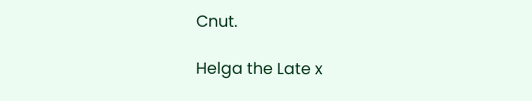Cnut.

Helga the Late x